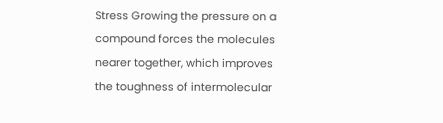Stress Growing the pressure on a compound forces the molecules nearer together, which improves the toughness of intermolecular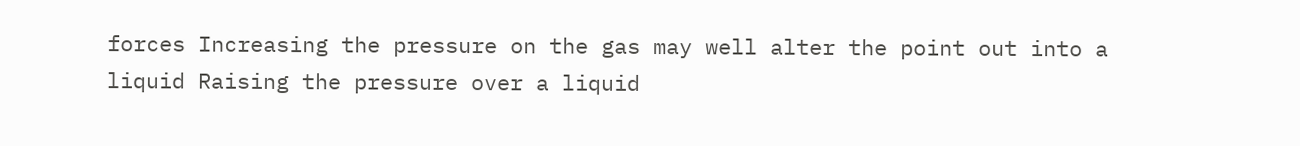forces Increasing the pressure on the gas may well alter the point out into a liquid Raising the pressure over a liquid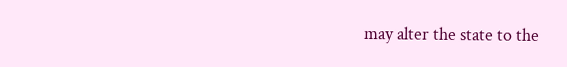may alter the state to the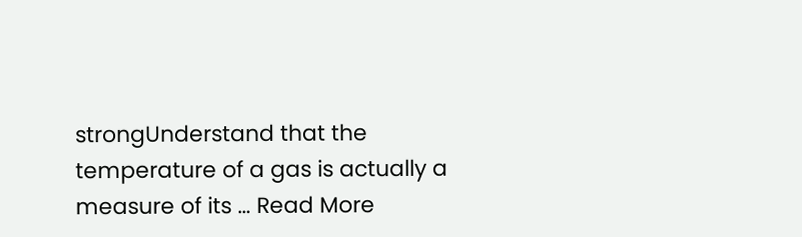strongUnderstand that the temperature of a gas is actually a measure of its … Read More